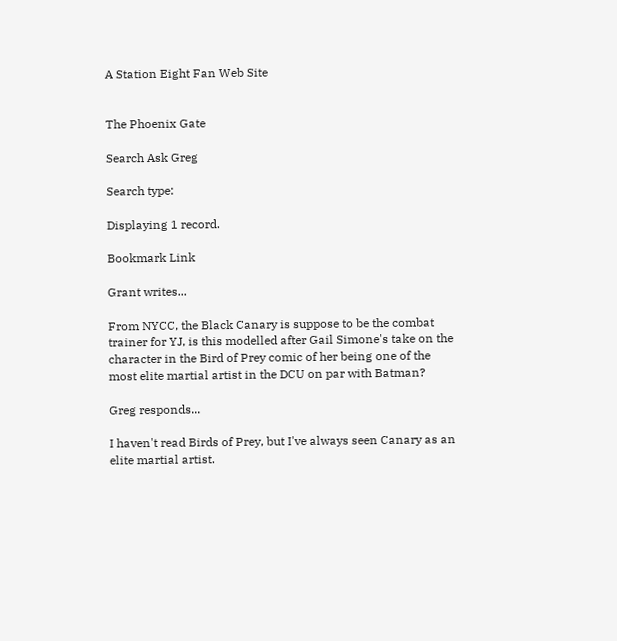A Station Eight Fan Web Site


The Phoenix Gate

Search Ask Greg

Search type:

Displaying 1 record.

Bookmark Link

Grant writes...

From NYCC, the Black Canary is suppose to be the combat trainer for YJ, is this modelled after Gail Simone's take on the character in the Bird of Prey comic of her being one of the most elite martial artist in the DCU on par with Batman?

Greg responds...

I haven't read Birds of Prey, but I've always seen Canary as an elite martial artist.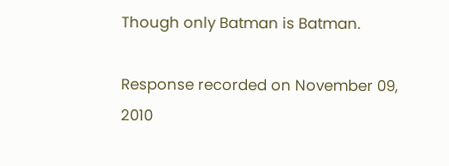Though only Batman is Batman.

Response recorded on November 09, 2010